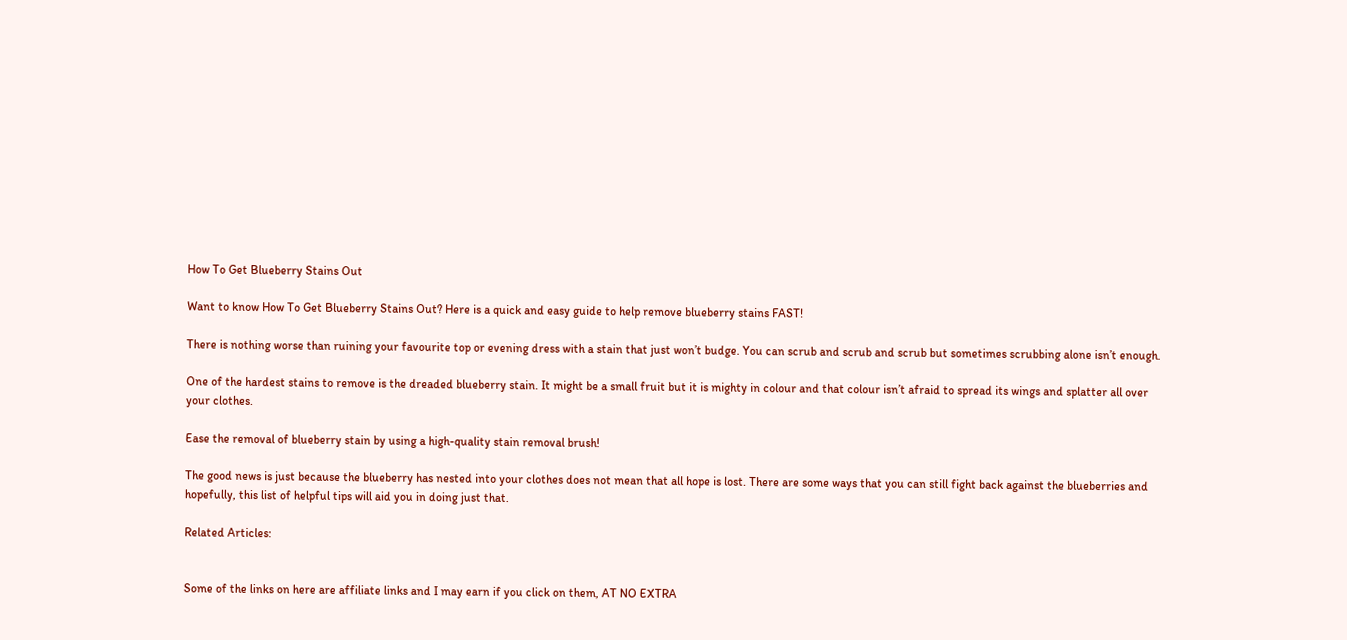How To Get Blueberry Stains Out

Want to know How To Get Blueberry Stains Out? Here is a quick and easy guide to help remove blueberry stains FAST!

There is nothing worse than ruining your favourite top or evening dress with a stain that just won’t budge. You can scrub and scrub and scrub but sometimes scrubbing alone isn’t enough.

One of the hardest stains to remove is the dreaded blueberry stain. It might be a small fruit but it is mighty in colour and that colour isn’t afraid to spread its wings and splatter all over your clothes.

Ease the removal of blueberry stain by using a high-quality stain removal brush!

The good news is just because the blueberry has nested into your clothes does not mean that all hope is lost. There are some ways that you can still fight back against the blueberries and hopefully, this list of helpful tips will aid you in doing just that.

Related Articles:


Some of the links on here are affiliate links and I may earn if you click on them, AT NO EXTRA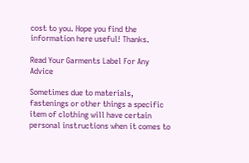cost to you. Hope you find the information here useful! Thanks.

Read Your Garments Label For Any Advice

Sometimes due to materials, fastenings or other things a specific item of clothing will have certain personal instructions when it comes to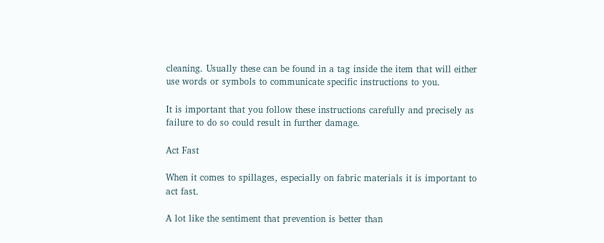cleaning. Usually these can be found in a tag inside the item that will either use words or symbols to communicate specific instructions to you.

It is important that you follow these instructions carefully and precisely as failure to do so could result in further damage.

Act Fast

When it comes to spillages, especially on fabric materials it is important to act fast.

A lot like the sentiment that prevention is better than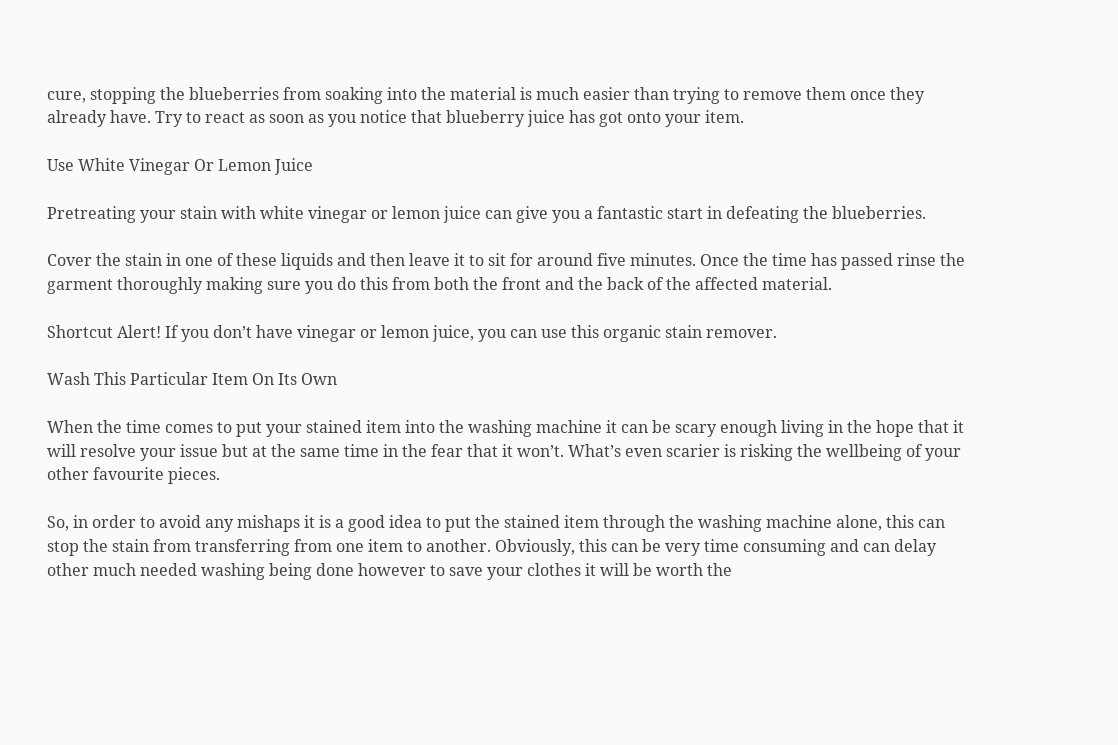cure, stopping the blueberries from soaking into the material is much easier than trying to remove them once they already have. Try to react as soon as you notice that blueberry juice has got onto your item.

Use White Vinegar Or Lemon Juice

Pretreating your stain with white vinegar or lemon juice can give you a fantastic start in defeating the blueberries.

Cover the stain in one of these liquids and then leave it to sit for around five minutes. Once the time has passed rinse the garment thoroughly making sure you do this from both the front and the back of the affected material.

Shortcut Alert! If you don’t have vinegar or lemon juice, you can use this organic stain remover.

Wash This Particular Item On Its Own

When the time comes to put your stained item into the washing machine it can be scary enough living in the hope that it will resolve your issue but at the same time in the fear that it won’t. What’s even scarier is risking the wellbeing of your other favourite pieces.

So, in order to avoid any mishaps it is a good idea to put the stained item through the washing machine alone, this can stop the stain from transferring from one item to another. Obviously, this can be very time consuming and can delay other much needed washing being done however to save your clothes it will be worth the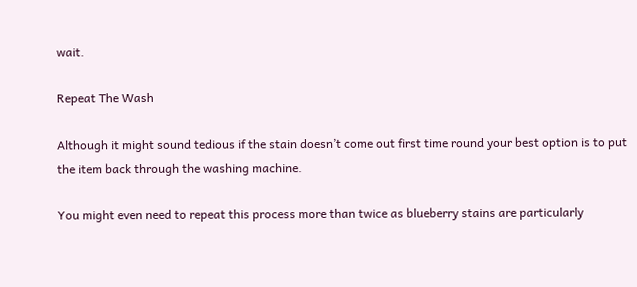wait.

Repeat The Wash

Although it might sound tedious if the stain doesn’t come out first time round your best option is to put the item back through the washing machine.

You might even need to repeat this process more than twice as blueberry stains are particularly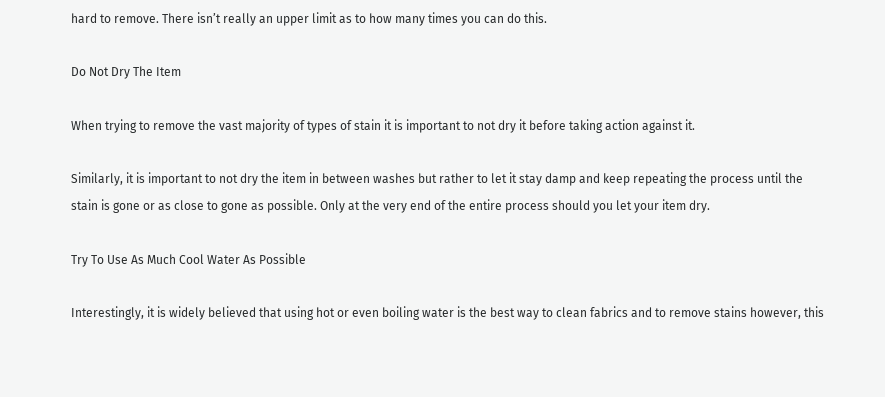hard to remove. There isn’t really an upper limit as to how many times you can do this.

Do Not Dry The Item

When trying to remove the vast majority of types of stain it is important to not dry it before taking action against it.

Similarly, it is important to not dry the item in between washes but rather to let it stay damp and keep repeating the process until the stain is gone or as close to gone as possible. Only at the very end of the entire process should you let your item dry.

Try To Use As Much Cool Water As Possible

Interestingly, it is widely believed that using hot or even boiling water is the best way to clean fabrics and to remove stains however, this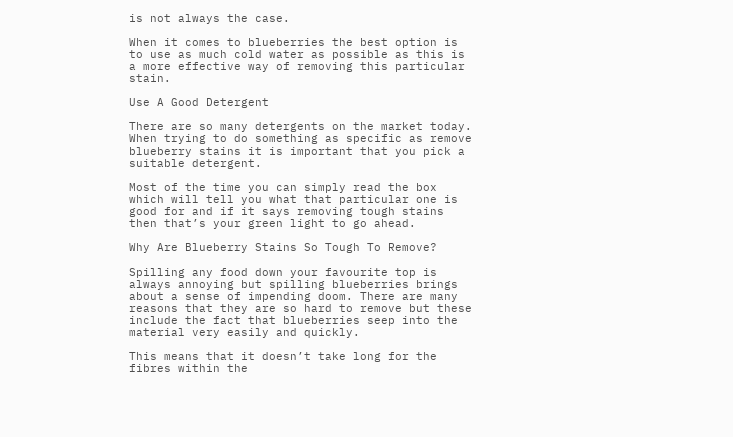is not always the case.

When it comes to blueberries the best option is to use as much cold water as possible as this is a more effective way of removing this particular stain.

Use A Good Detergent

There are so many detergents on the market today. When trying to do something as specific as remove blueberry stains it is important that you pick a suitable detergent.

Most of the time you can simply read the box which will tell you what that particular one is good for and if it says removing tough stains then that’s your green light to go ahead.

Why Are Blueberry Stains So Tough To Remove?

Spilling any food down your favourite top is always annoying but spilling blueberries brings about a sense of impending doom. There are many reasons that they are so hard to remove but these include the fact that blueberries seep into the material very easily and quickly.

This means that it doesn’t take long for the fibres within the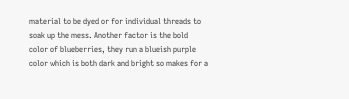material to be dyed or for individual threads to soak up the mess. Another factor is the bold color of blueberries, they run a blueish purple color which is both dark and bright so makes for a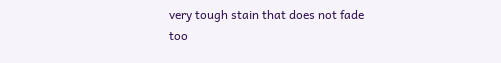very tough stain that does not fade too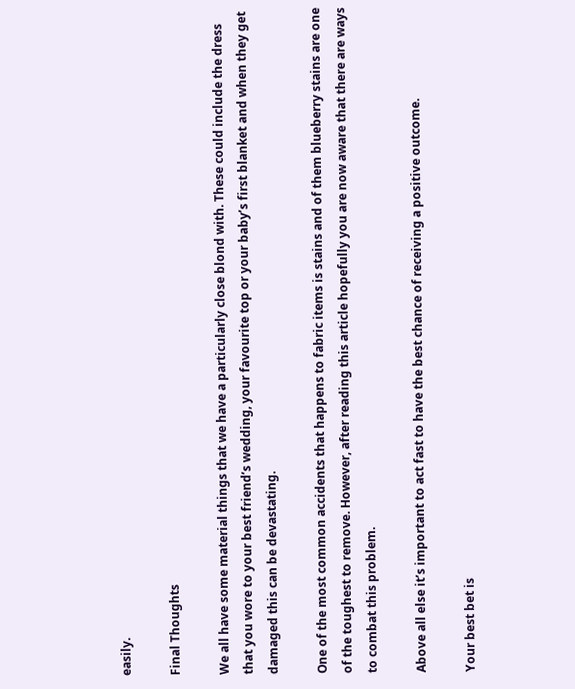easily.

Final Thoughts

We all have some material things that we have a particularly close blond with. These could include the dress that you wore to your best friend’s wedding, your favourite top or your baby’s first blanket and when they get damaged this can be devastating.

One of the most common accidents that happens to fabric items is stains and of them blueberry stains are one of the toughest to remove. However, after reading this article hopefully you are now aware that there are ways to combat this problem.

Above all else it’s important to act fast to have the best chance of receiving a positive outcome.

Your best bet is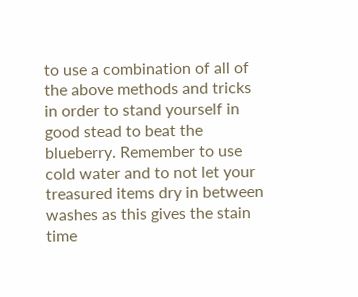to use a combination of all of the above methods and tricks in order to stand yourself in good stead to beat the blueberry. Remember to use cold water and to not let your treasured items dry in between washes as this gives the stain time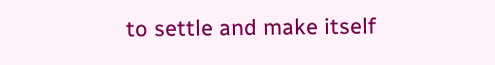to settle and make itself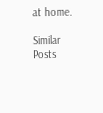at home.

Similar Posts